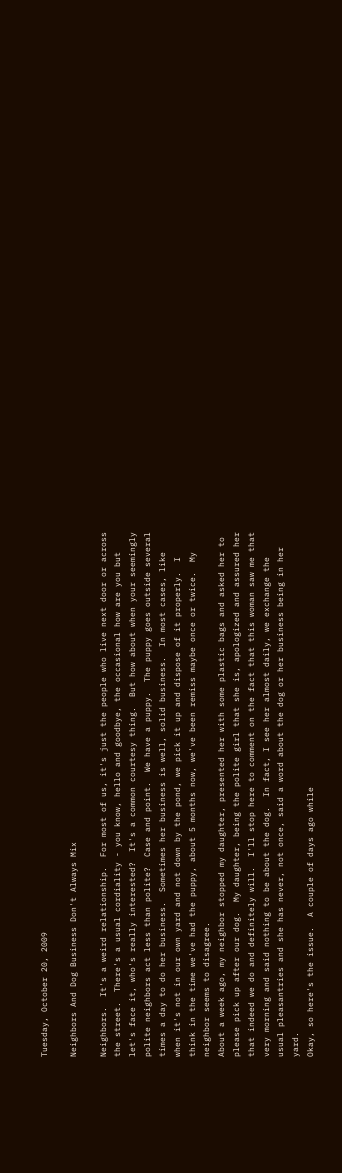Tuesday, October 20, 2009

Neighbors And Dog Business Don't Always Mix

Neighbors.  It's a weird relationship.  For most of us, it's just the people who live next door or across the street.  There's a usual cordiality - you know, hello and goodbye, the occasional how are you but let's face it, who's really interested?  It's a common courtesy thing.  But how about when your seemingly polite neighbors act less than polite?  Case and point.  We have a puppy.  The puppy goes outside several times a day to do her business.  Sometimes her business is well, solid business.  In most cases, like when it's not in our own yard and not down by the pond, we pick it up and dispose of it properly.  I think in the time we've had the puppy, about 5 months now, we've been remiss maybe once or twice.  My neighbor seems to disagree.
About a week ago, my neighbor stopped my daughter, presented her with some plastic bags and asked her to please pick up after our dog.  My daughter, being the polite girl that she is, apologized and assured her that indeed we do and definitely will.  I'll stop here to comment on the fact that this woman saw me that very morning and said nothing to be about the dog.  In fact, I see her almost daily, we exchange the usual pleasantries and she has never, not once, said a word about the dog or her business being in her yard.
Okay, so here's the issue.  A couple of days ago while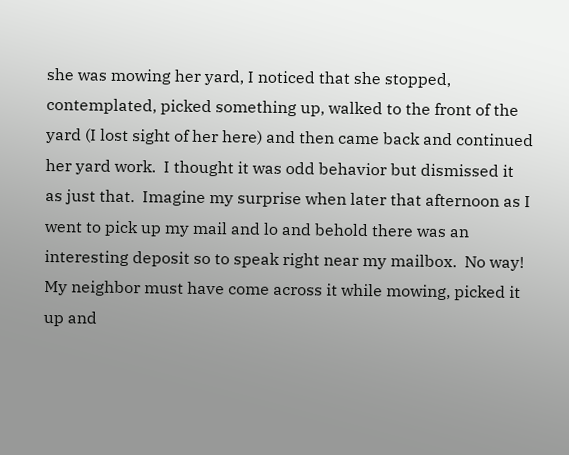she was mowing her yard, I noticed that she stopped, contemplated, picked something up, walked to the front of the yard (I lost sight of her here) and then came back and continued her yard work.  I thought it was odd behavior but dismissed it as just that.  Imagine my surprise when later that afternoon as I went to pick up my mail and lo and behold there was an interesting deposit so to speak right near my mailbox.  No way!  My neighbor must have come across it while mowing, picked it up and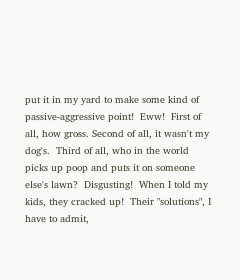put it in my yard to make some kind of passive-aggressive point!  Eww!  First of all, how gross. Second of all, it wasn't my dog's.  Third of all, who in the world picks up poop and puts it on someone else's lawn?  Disgusting!  When I told my kids, they cracked up!  Their "solutions", I have to admit,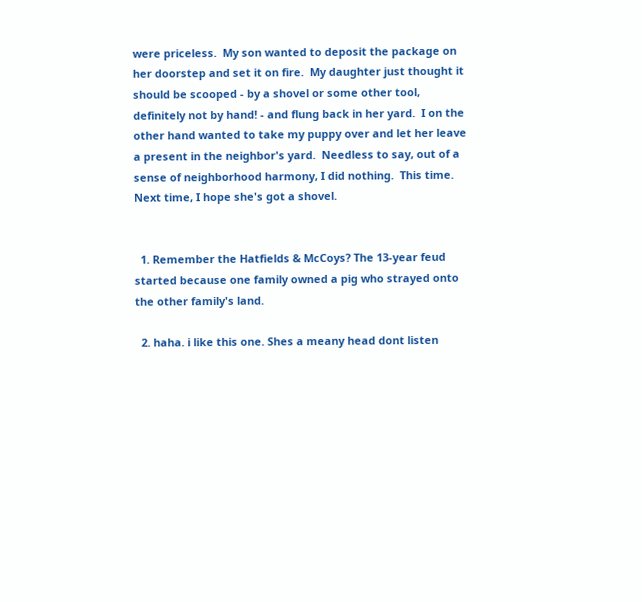were priceless.  My son wanted to deposit the package on her doorstep and set it on fire.  My daughter just thought it should be scooped - by a shovel or some other tool, definitely not by hand! - and flung back in her yard.  I on the other hand wanted to take my puppy over and let her leave a present in the neighbor's yard.  Needless to say, out of a sense of neighborhood harmony, I did nothing.  This time.  Next time, I hope she's got a shovel.


  1. Remember the Hatfields & McCoys? The 13-year feud started because one family owned a pig who strayed onto the other family's land.

  2. haha. i like this one. Shes a meany head dont listen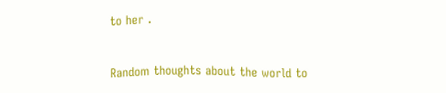to her .


Random thoughts about the world to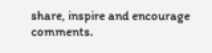share, inspire and encourage comments.